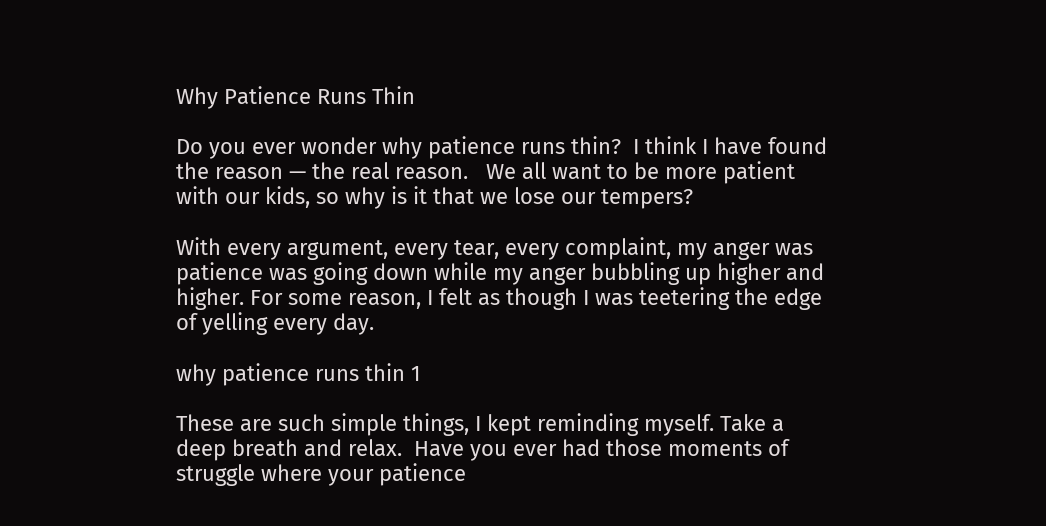Why Patience Runs Thin

Do you ever wonder why patience runs thin?  I think I have found the reason — the real reason.   We all want to be more patient with our kids, so why is it that we lose our tempers?

With every argument, every tear, every complaint, my anger was patience was going down while my anger bubbling up higher and higher. For some reason, I felt as though I was teetering the edge of yelling every day.

why patience runs thin 1

These are such simple things, I kept reminding myself. Take a deep breath and relax.  Have you ever had those moments of struggle where your patience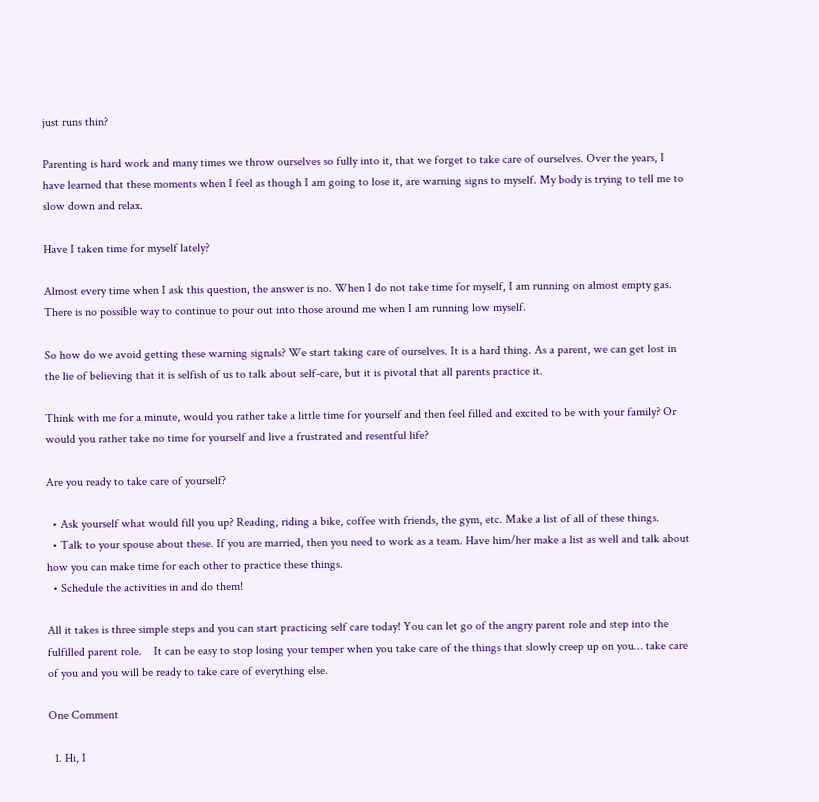just runs thin?

Parenting is hard work and many times we throw ourselves so fully into it, that we forget to take care of ourselves. Over the years, I have learned that these moments when I feel as though I am going to lose it, are warning signs to myself. My body is trying to tell me to slow down and relax.

Have I taken time for myself lately?

Almost every time when I ask this question, the answer is no. When I do not take time for myself, I am running on almost empty gas. There is no possible way to continue to pour out into those around me when I am running low myself.

So how do we avoid getting these warning signals? We start taking care of ourselves. It is a hard thing. As a parent, we can get lost in the lie of believing that it is selfish of us to talk about self-care, but it is pivotal that all parents practice it.

Think with me for a minute, would you rather take a little time for yourself and then feel filled and excited to be with your family? Or would you rather take no time for yourself and live a frustrated and resentful life?

Are you ready to take care of yourself?

  • Ask yourself what would fill you up? Reading, riding a bike, coffee with friends, the gym, etc. Make a list of all of these things.
  • Talk to your spouse about these. If you are married, then you need to work as a team. Have him/her make a list as well and talk about how you can make time for each other to practice these things.
  • Schedule the activities in and do them!

All it takes is three simple steps and you can start practicing self care today! You can let go of the angry parent role and step into the fulfilled parent role.    It can be easy to stop losing your temper when you take care of the things that slowly creep up on you… take care of you and you will be ready to take care of everything else.

One Comment

  1. Hi, I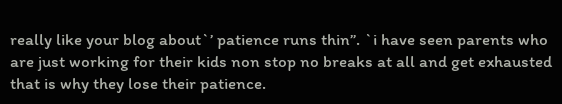really like your blog about`’ patience runs thin”. `i have seen parents who are just working for their kids non stop no breaks at all and get exhausted that is why they lose their patience.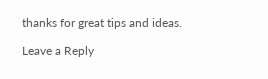thanks for great tips and ideas.

Leave a Reply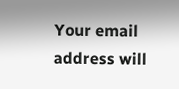Your email address will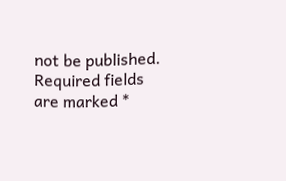not be published. Required fields are marked *